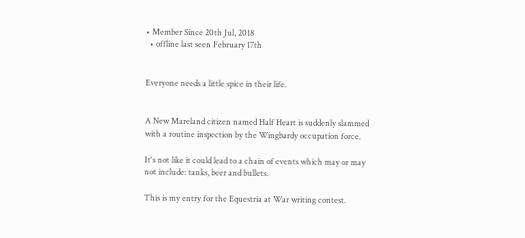• Member Since 20th Jul, 2018
  • offline last seen February 17th


Everyone needs a little spice in their life.


A New Mareland citizen named Half Heart is suddenly slammed with a routine inspection by the Wingbardy occupation force.

It's not like it could lead to a chain of events which may or may not include: tanks, beer and bullets.

This is my entry for the Equestria at War writing contest.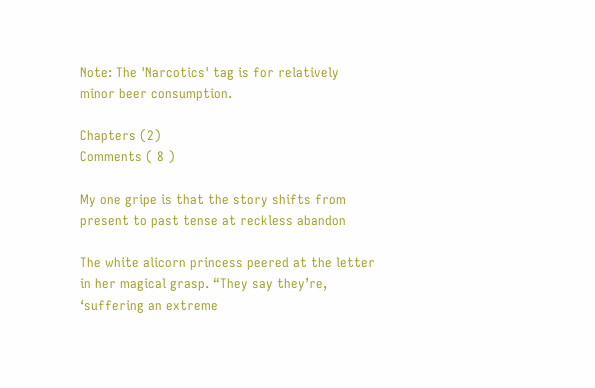Note: The 'Narcotics' tag is for relatively minor beer consumption.

Chapters (2)
Comments ( 8 )

My one gripe is that the story shifts from present to past tense at reckless abandon

The white alicorn princess peered at the letter in her magical grasp. “They say they’re, ‘suffering an extreme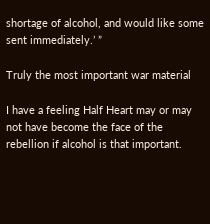shortage of alcohol, and would like some sent immediately.’ ”

Truly the most important war material

I have a feeling Half Heart may or may not have become the face of the rebellion if alcohol is that important.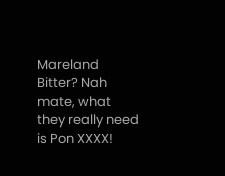Mareland Bitter? Nah mate, what they really need is Pon XXXX!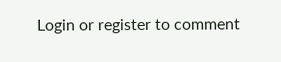Login or register to comment